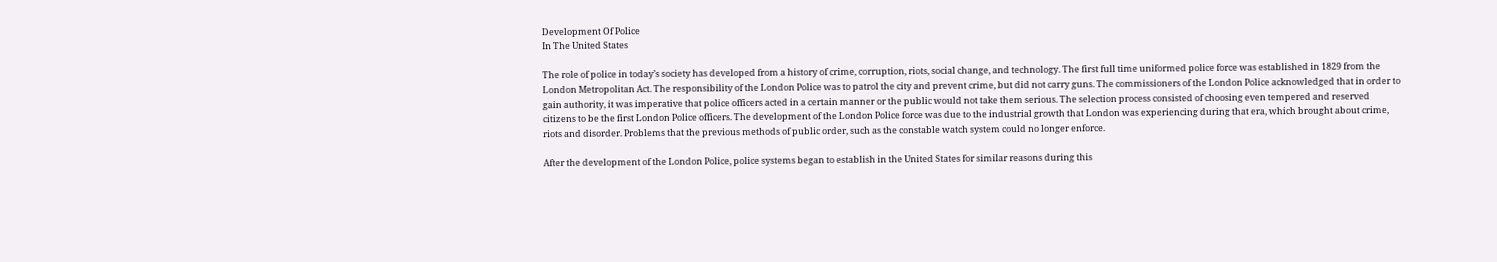Development Of Police
In The United States

The role of police in today’s society has developed from a history of crime, corruption, riots, social change, and technology. The first full time uniformed police force was established in 1829 from the London Metropolitan Act. The responsibility of the London Police was to patrol the city and prevent crime, but did not carry guns. The commissioners of the London Police acknowledged that in order to gain authority, it was imperative that police officers acted in a certain manner or the public would not take them serious. The selection process consisted of choosing even tempered and reserved citizens to be the first London Police officers. The development of the London Police force was due to the industrial growth that London was experiencing during that era, which brought about crime, riots and disorder. Problems that the previous methods of public order, such as the constable watch system could no longer enforce.

After the development of the London Police, police systems began to establish in the United States for similar reasons during this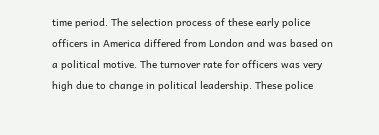time period. The selection process of these early police officers in America differed from London and was based on a political motive. The turnover rate for officers was very high due to change in political leadership. These police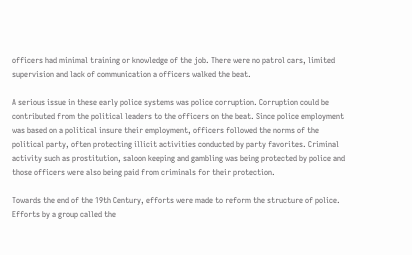officers had minimal training or knowledge of the job. There were no patrol cars, limited supervision and lack of communication a officers walked the beat.

A serious issue in these early police systems was police corruption. Corruption could be contributed from the political leaders to the officers on the beat. Since police employment was based on a political insure their employment, officers followed the norms of the political party, often protecting illicit activities conducted by party favorites. Criminal activity such as prostitution, saloon keeping and gambling was being protected by police and those officers were also being paid from criminals for their protection.

Towards the end of the 19th Century, efforts were made to reform the structure of police. Efforts by a group called the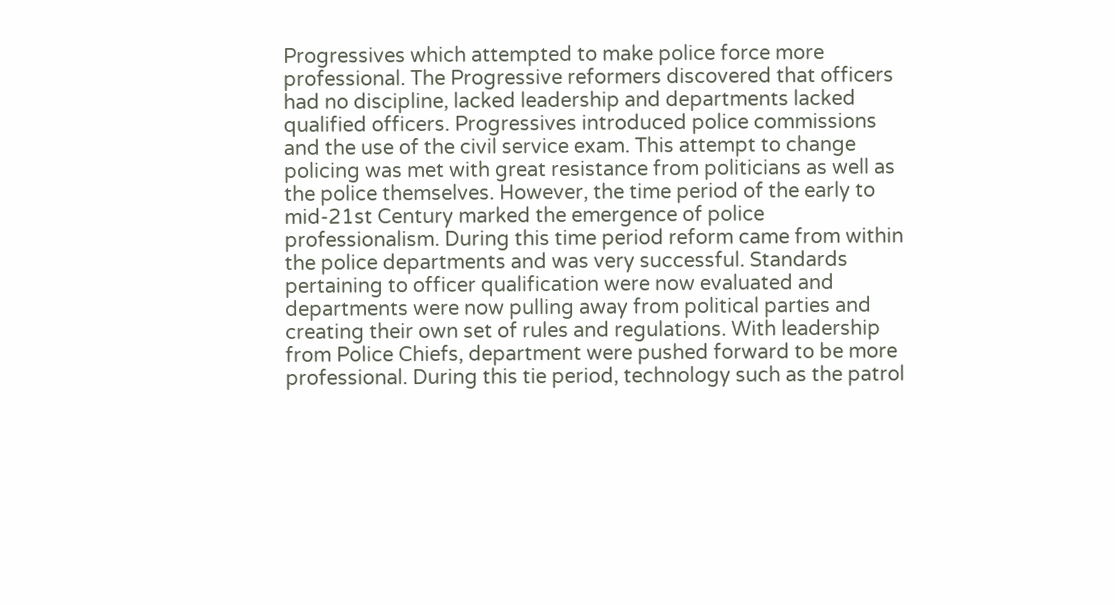Progressives which attempted to make police force more professional. The Progressive reformers discovered that officers had no discipline, lacked leadership and departments lacked qualified officers. Progressives introduced police commissions and the use of the civil service exam. This attempt to change policing was met with great resistance from politicians as well as the police themselves. However, the time period of the early to mid-21st Century marked the emergence of police professionalism. During this time period reform came from within the police departments and was very successful. Standards pertaining to officer qualification were now evaluated and departments were now pulling away from political parties and creating their own set of rules and regulations. With leadership from Police Chiefs, department were pushed forward to be more professional. During this tie period, technology such as the patrol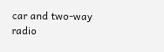car and two-way radio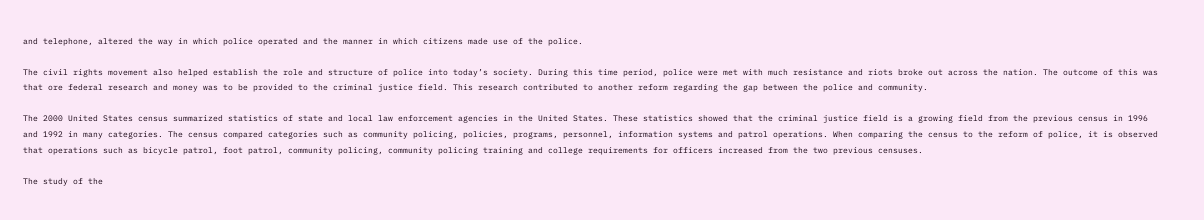and telephone, altered the way in which police operated and the manner in which citizens made use of the police.

The civil rights movement also helped establish the role and structure of police into today’s society. During this time period, police were met with much resistance and riots broke out across the nation. The outcome of this was that ore federal research and money was to be provided to the criminal justice field. This research contributed to another reform regarding the gap between the police and community.

The 2000 United States census summarized statistics of state and local law enforcement agencies in the United States. These statistics showed that the criminal justice field is a growing field from the previous census in 1996 and 1992 in many categories. The census compared categories such as community policing, policies, programs, personnel, information systems and patrol operations. When comparing the census to the reform of police, it is observed that operations such as bicycle patrol, foot patrol, community policing, community policing training and college requirements for officers increased from the two previous censuses.

The study of the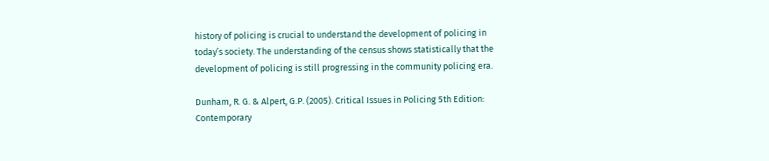history of policing is crucial to understand the development of policing in today’s society. The understanding of the census shows statistically that the development of policing is still progressing in the community policing era.

Dunham, R. G. & Alpert, G.P. (2005). Critical Issues in Policing 5th Edition: Contemporary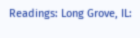Readings: Long Grove, IL: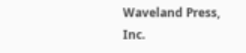Waveland Press, Inc.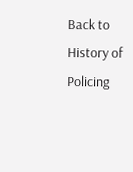Back to History of Policing